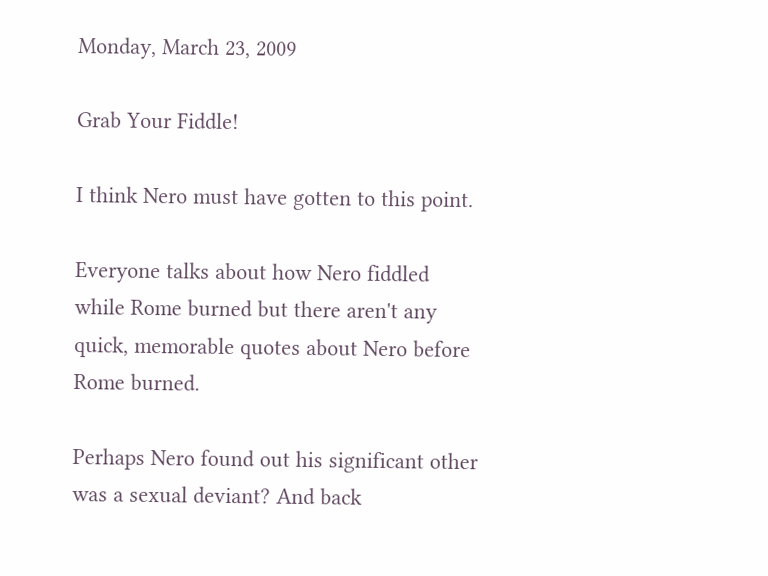Monday, March 23, 2009

Grab Your Fiddle!

I think Nero must have gotten to this point.

Everyone talks about how Nero fiddled while Rome burned but there aren't any quick, memorable quotes about Nero before Rome burned.

Perhaps Nero found out his significant other was a sexual deviant? And back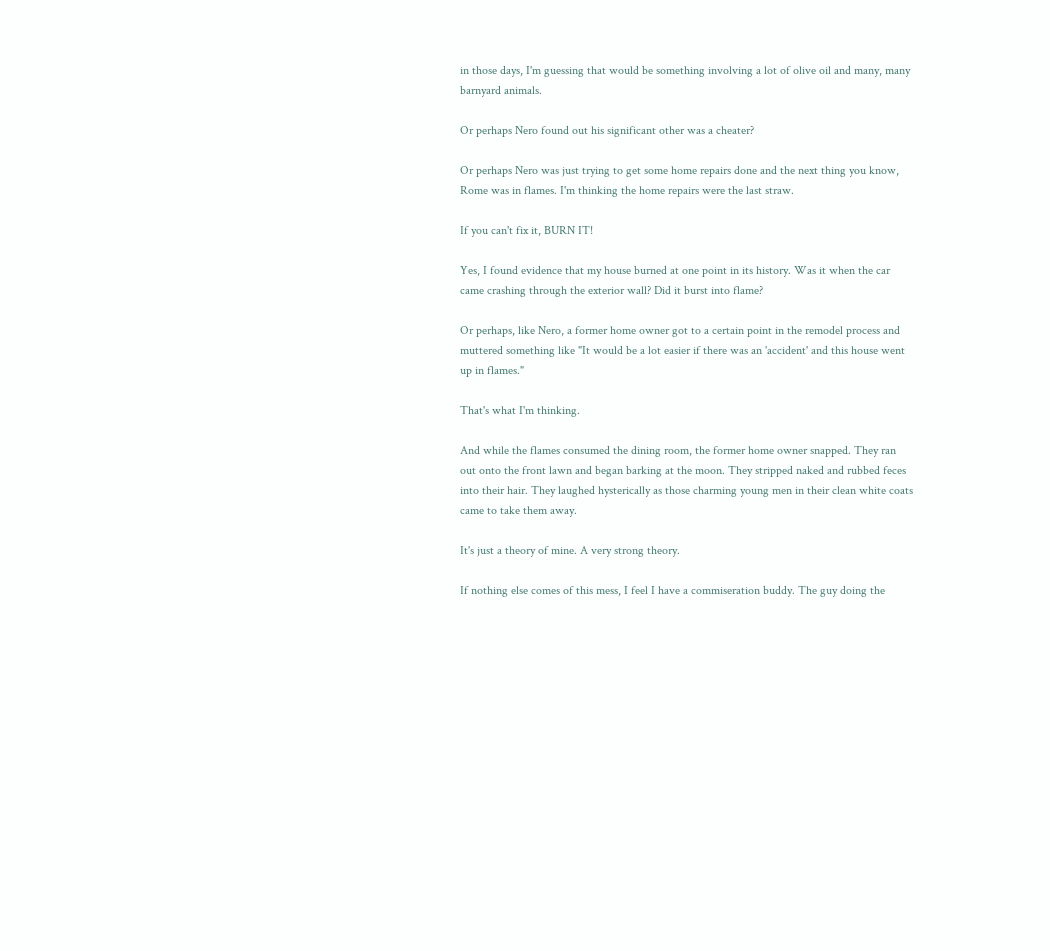in those days, I'm guessing that would be something involving a lot of olive oil and many, many barnyard animals.

Or perhaps Nero found out his significant other was a cheater?

Or perhaps Nero was just trying to get some home repairs done and the next thing you know, Rome was in flames. I'm thinking the home repairs were the last straw.

If you can't fix it, BURN IT!

Yes, I found evidence that my house burned at one point in its history. Was it when the car came crashing through the exterior wall? Did it burst into flame?

Or perhaps, like Nero, a former home owner got to a certain point in the remodel process and muttered something like "It would be a lot easier if there was an 'accident' and this house went up in flames."

That's what I'm thinking.

And while the flames consumed the dining room, the former home owner snapped. They ran out onto the front lawn and began barking at the moon. They stripped naked and rubbed feces into their hair. They laughed hysterically as those charming young men in their clean white coats came to take them away.

It's just a theory of mine. A very strong theory.

If nothing else comes of this mess, I feel I have a commiseration buddy. The guy doing the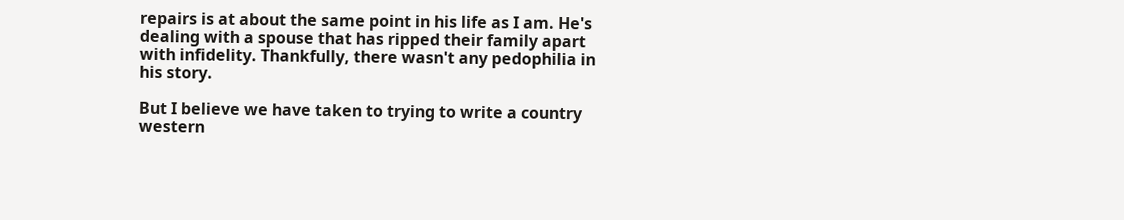repairs is at about the same point in his life as I am. He's dealing with a spouse that has ripped their family apart with infidelity. Thankfully, there wasn't any pedophilia in his story.

But I believe we have taken to trying to write a country western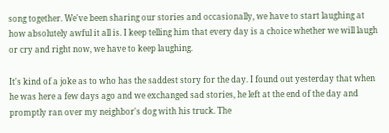song together. We've been sharing our stories and occasionally, we have to start laughing at how absolutely awful it all is. I keep telling him that every day is a choice whether we will laugh or cry and right now, we have to keep laughing.

It's kind of a joke as to who has the saddest story for the day. I found out yesterday that when he was here a few days ago and we exchanged sad stories, he left at the end of the day and promptly ran over my neighbor's dog with his truck. The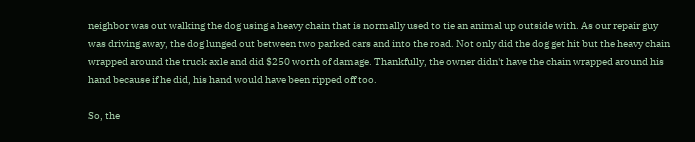neighbor was out walking the dog using a heavy chain that is normally used to tie an animal up outside with. As our repair guy was driving away, the dog lunged out between two parked cars and into the road. Not only did the dog get hit but the heavy chain wrapped around the truck axle and did $250 worth of damage. Thankfully, the owner didn't have the chain wrapped around his hand because if he did, his hand would have been ripped off too.

So, the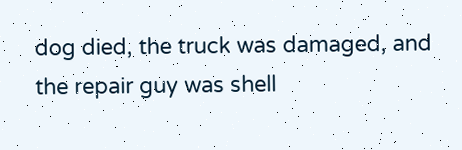dog died, the truck was damaged, and the repair guy was shell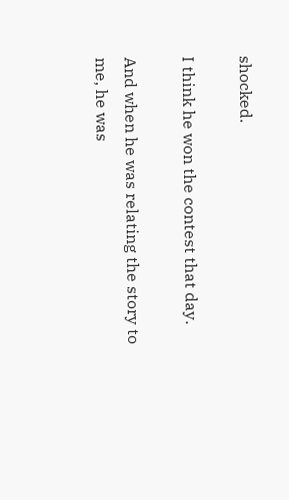shocked.

I think he won the contest that day.

And when he was relating the story to me, he was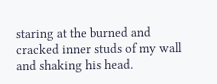staring at the burned and cracked inner studs of my wall and shaking his head.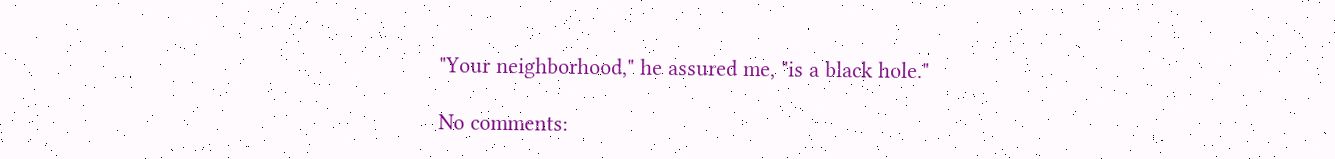"Your neighborhood," he assured me, "is a black hole."

No comments: